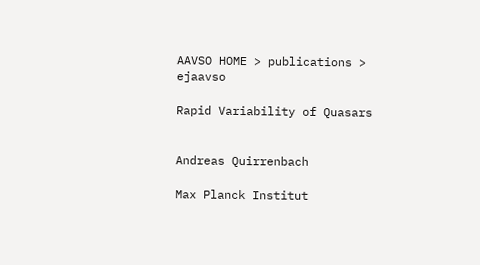AAVSO HOME > publications > ejaavso

Rapid Variability of Quasars


Andreas Quirrenbach

Max Planck Institut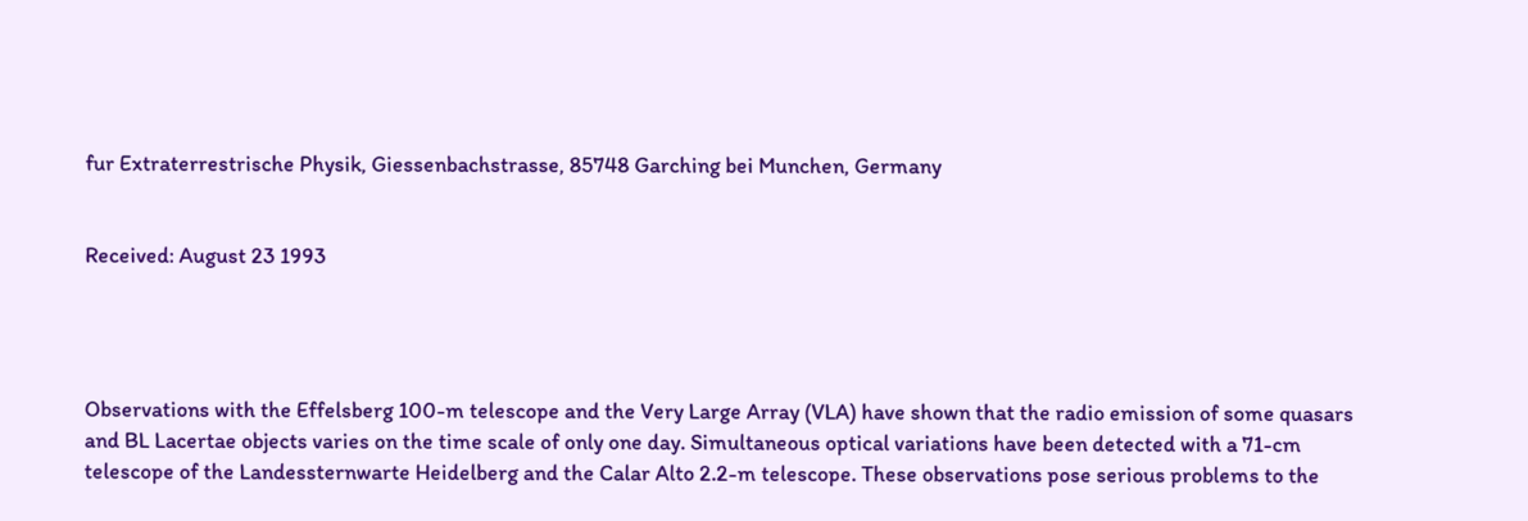fur Extraterrestrische Physik, Giessenbachstrasse, 85748 Garching bei Munchen, Germany


Received: August 23 1993




Observations with the Effelsberg 100-m telescope and the Very Large Array (VLA) have shown that the radio emission of some quasars and BL Lacertae objects varies on the time scale of only one day. Simultaneous optical variations have been detected with a 71-cm telescope of the Landessternwarte Heidelberg and the Calar Alto 2.2-m telescope. These observations pose serious problems to the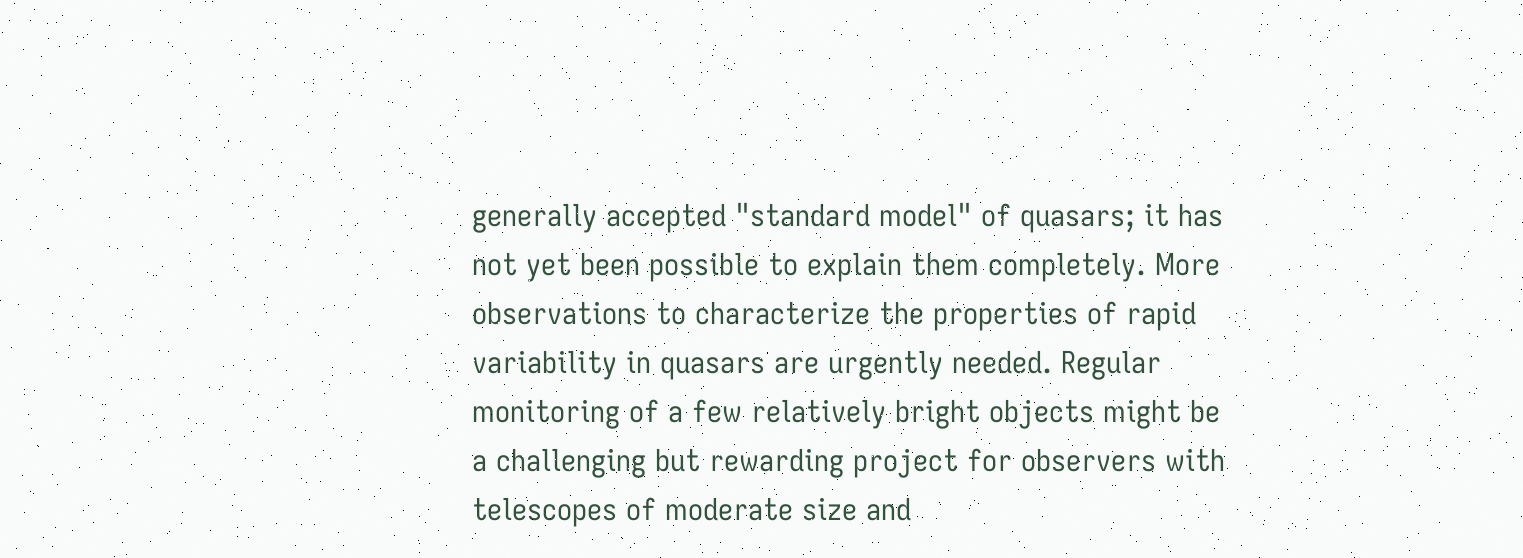generally accepted "standard model" of quasars; it has not yet been possible to explain them completely. More observations to characterize the properties of rapid variability in quasars are urgently needed. Regular monitoring of a few relatively bright objects might be a challenging but rewarding project for observers with telescopes of moderate size and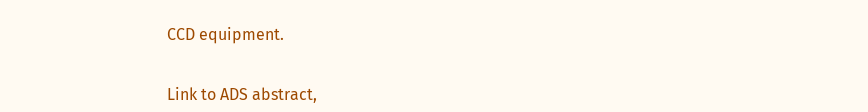CCD equipment.


Link to ADS abstract,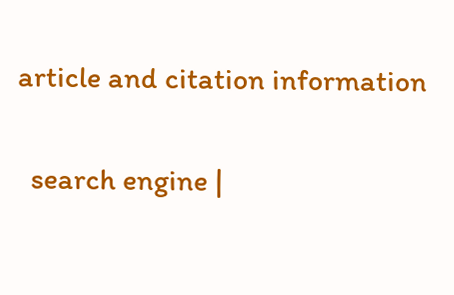article and citation information

  search engine |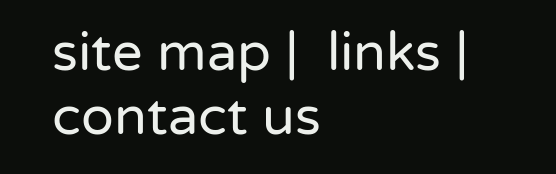site map |  links |  contact us